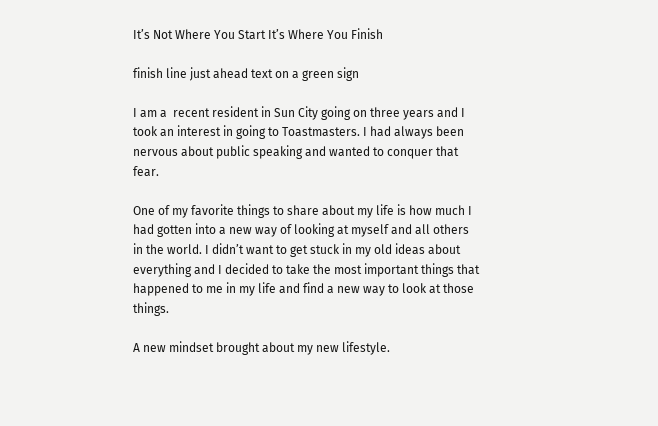It’s Not Where You Start It’s Where You Finish

finish line just ahead text on a green sign

I am a  recent resident in Sun City going on three years and I took an interest in going to Toastmasters. I had always been nervous about public speaking and wanted to conquer that fear.

One of my favorite things to share about my life is how much I had gotten into a new way of looking at myself and all others in the world. I didn’t want to get stuck in my old ideas about everything and I decided to take the most important things that happened to me in my life and find a new way to look at those things.

A new mindset brought about my new lifestyle.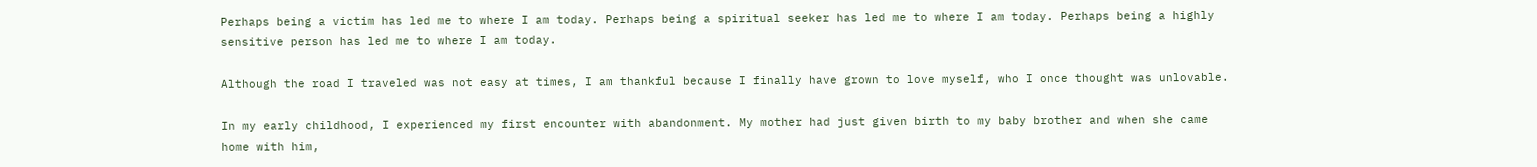Perhaps being a victim has led me to where I am today. Perhaps being a spiritual seeker has led me to where I am today. Perhaps being a highly sensitive person has led me to where I am today.

Although the road I traveled was not easy at times, I am thankful because I finally have grown to love myself, who I once thought was unlovable.

In my early childhood, I experienced my first encounter with abandonment. My mother had just given birth to my baby brother and when she came home with him,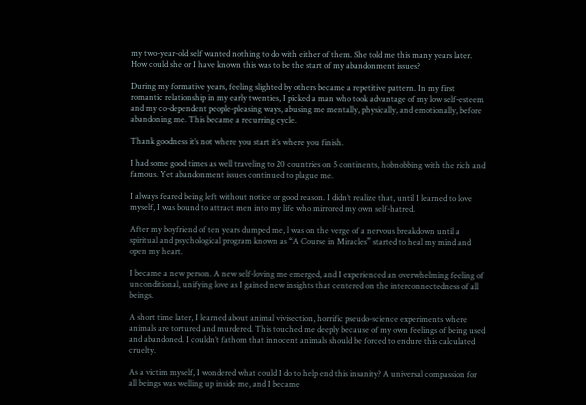my two-year-old self wanted nothing to do with either of them. She told me this many years later. How could she or I have known this was to be the start of my abandonment issues?

During my formative years, feeling slighted by others became a repetitive pattern. In my first romantic relationship in my early twenties, I picked a man who took advantage of my low self-esteem and my co-dependent people-pleasing ways, abusing me mentally, physically, and emotionally, before abandoning me. This became a recurring cycle.

Thank goodness it’s not where you start it’s where you finish.

I had some good times as well traveling to 20 countries on 5 continents, hobnobbing with the rich and famous. Yet abandonment issues continued to plague me.

I always feared being left without notice or good reason. I didn’t realize that, until I learned to love myself, I was bound to attract men into my life who mirrored my own self-hatred.

After my boyfriend of ten years dumped me, l was on the verge of a nervous breakdown until a spiritual and psychological program known as “A Course in Miracles” started to heal my mind and open my heart.

I became a new person. A new self-loving me emerged, and I experienced an overwhelming feeling of unconditional, unifying love as I gained new insights that centered on the interconnectedness of all beings.

A short time later, I learned about animal vivisection, horrific pseudo-science experiments where animals are tortured and murdered. This touched me deeply because of my own feelings of being used and abandoned. I couldn’t fathom that innocent animals should be forced to endure this calculated cruelty.

As a victim myself, I wondered what could I do to help end this insanity? A universal compassion for all beings was welling up inside me, and I became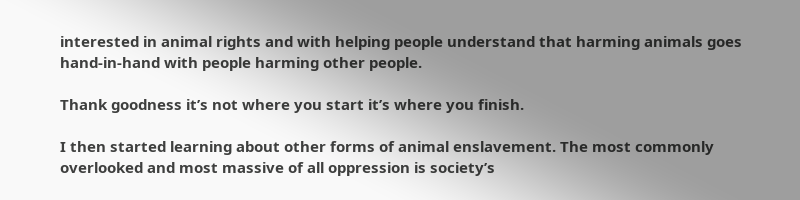interested in animal rights and with helping people understand that harming animals goes hand-in-hand with people harming other people.

Thank goodness it’s not where you start it’s where you finish.

I then started learning about other forms of animal enslavement. The most commonly overlooked and most massive of all oppression is society’s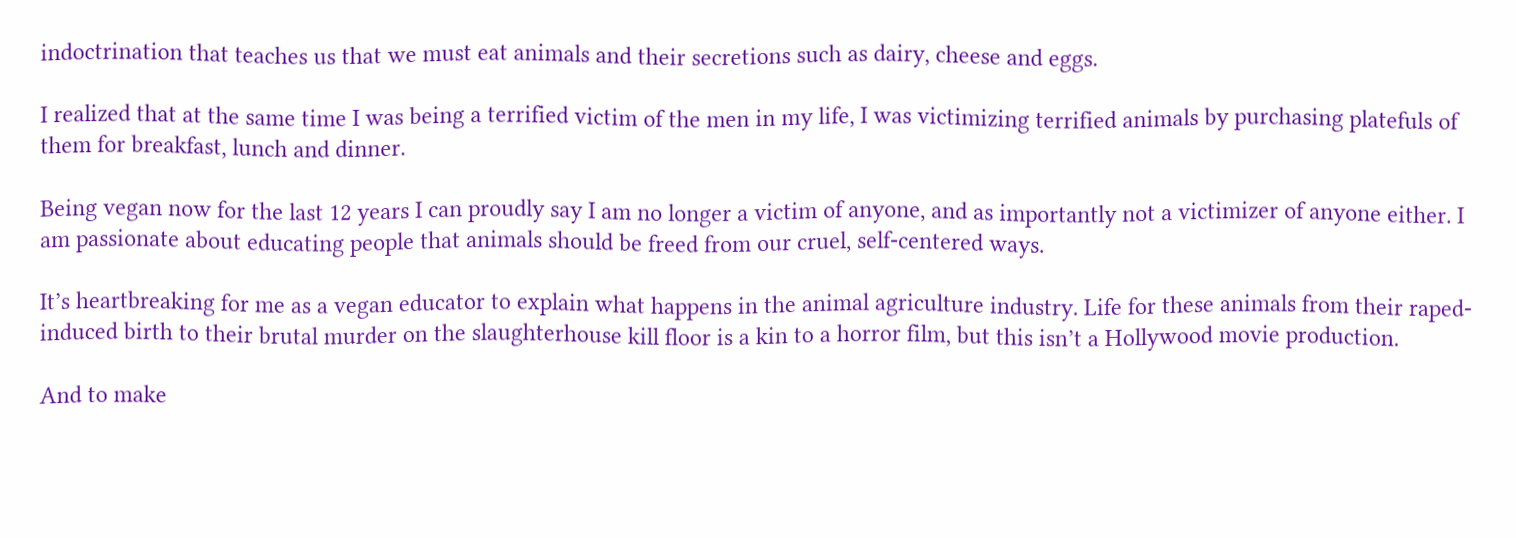indoctrination that teaches us that we must eat animals and their secretions such as dairy, cheese and eggs.

I realized that at the same time I was being a terrified victim of the men in my life, I was victimizing terrified animals by purchasing platefuls of them for breakfast, lunch and dinner.

Being vegan now for the last 12 years I can proudly say I am no longer a victim of anyone, and as importantly not a victimizer of anyone either. I am passionate about educating people that animals should be freed from our cruel, self-centered ways.

It’s heartbreaking for me as a vegan educator to explain what happens in the animal agriculture industry. Life for these animals from their raped-induced birth to their brutal murder on the slaughterhouse kill floor is a kin to a horror film, but this isn’t a Hollywood movie production.

And to make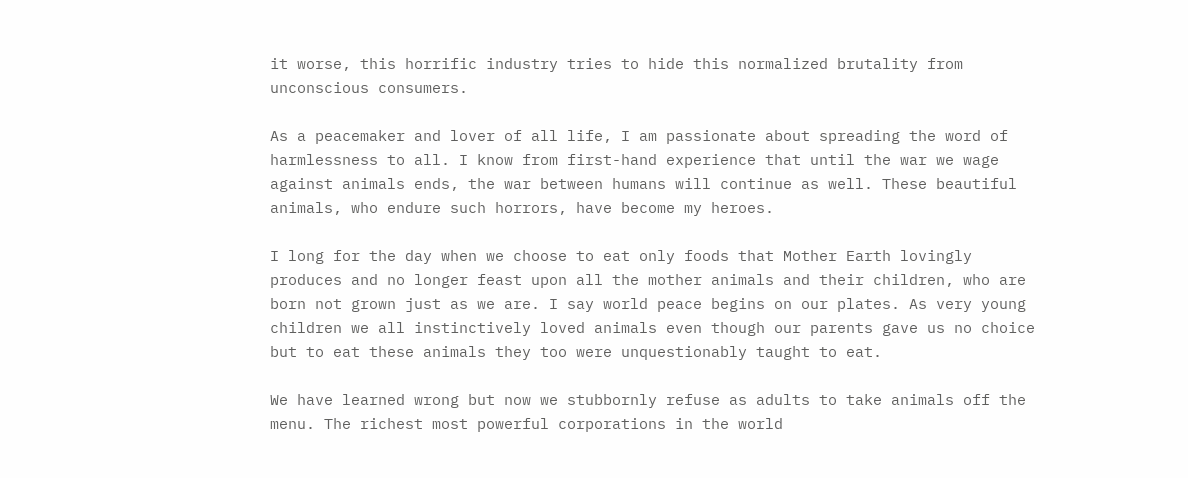it worse, this horrific industry tries to hide this normalized brutality from unconscious consumers.

As a peacemaker and lover of all life, I am passionate about spreading the word of harmlessness to all. I know from first-hand experience that until the war we wage against animals ends, the war between humans will continue as well. These beautiful animals, who endure such horrors, have become my heroes.

I long for the day when we choose to eat only foods that Mother Earth lovingly produces and no longer feast upon all the mother animals and their children, who are born not grown just as we are. I say world peace begins on our plates. As very young children we all instinctively loved animals even though our parents gave us no choice but to eat these animals they too were unquestionably taught to eat.

We have learned wrong but now we stubbornly refuse as adults to take animals off the menu. The richest most powerful corporations in the world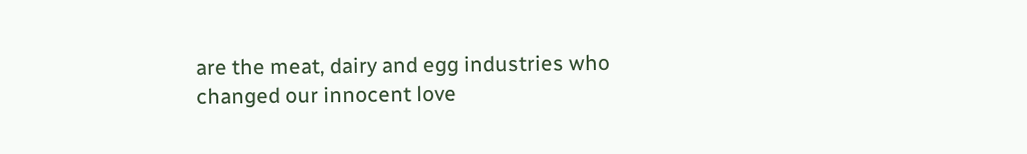are the meat, dairy and egg industries who changed our innocent love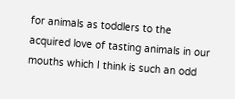for animals as toddlers to the acquired love of tasting animals in our mouths which I think is such an odd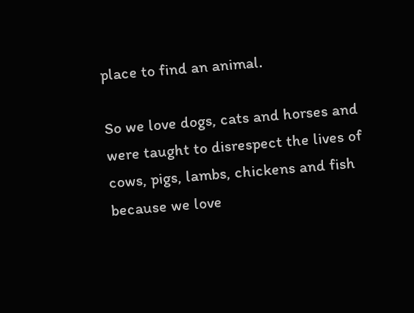place to find an animal.

So we love dogs, cats and horses and were taught to disrespect the lives of cows, pigs, lambs, chickens and fish because we love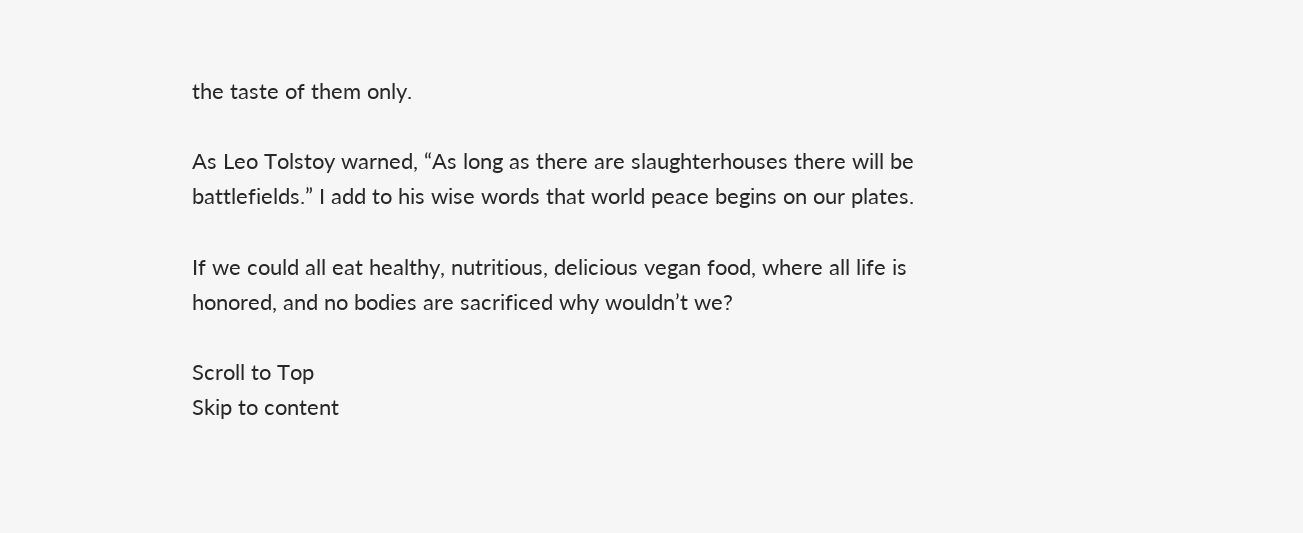the taste of them only.

As Leo Tolstoy warned, “As long as there are slaughterhouses there will be battlefields.” I add to his wise words that world peace begins on our plates.

If we could all eat healthy, nutritious, delicious vegan food, where all life is honored, and no bodies are sacrificed why wouldn’t we?

Scroll to Top
Skip to content